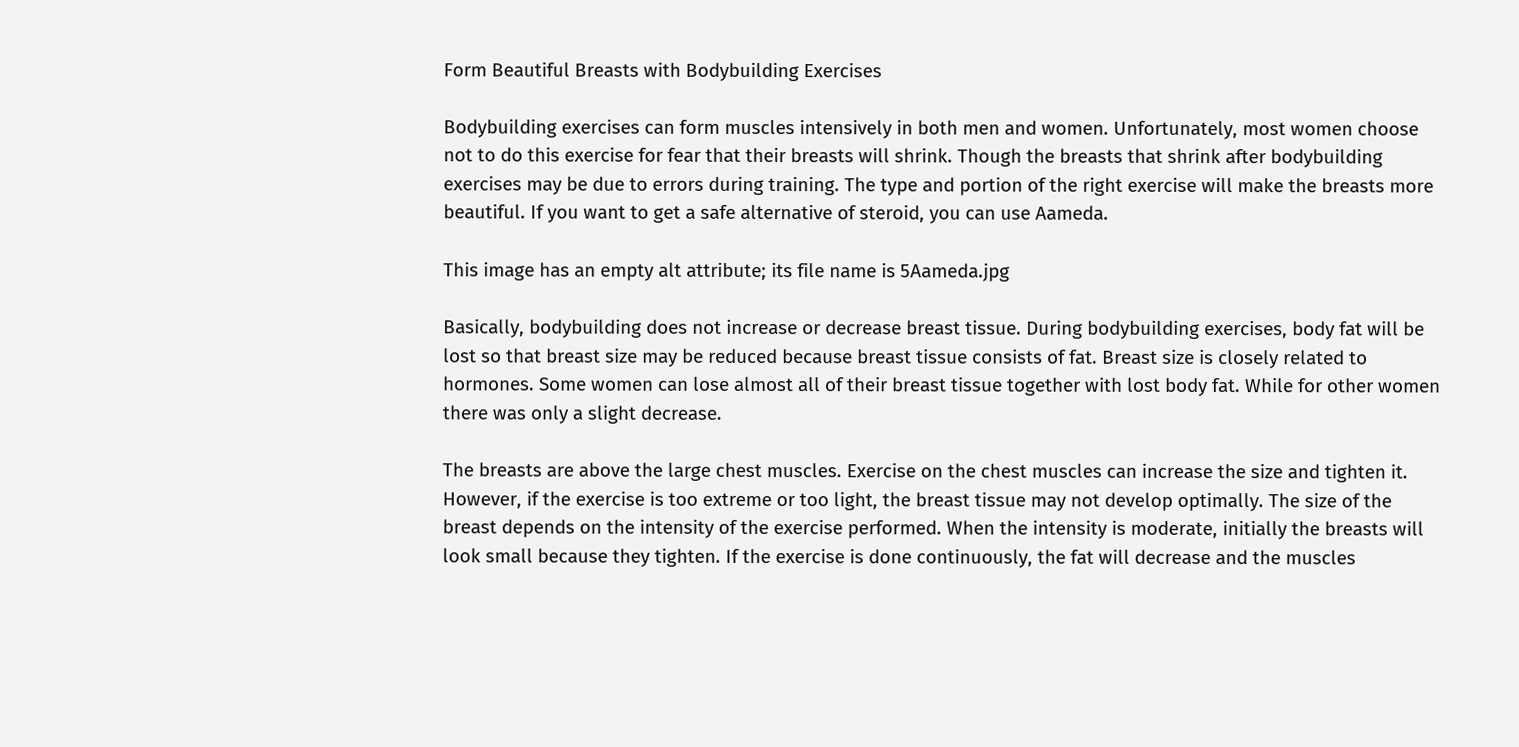Form Beautiful Breasts with Bodybuilding Exercises

Bodybuilding exercises can form muscles intensively in both men and women. Unfortunately, most women choose not to do this exercise for fear that their breasts will shrink. Though the breasts that shrink after bodybuilding exercises may be due to errors during training. The type and portion of the right exercise will make the breasts more beautiful. If you want to get a safe alternative of steroid, you can use Aameda.

This image has an empty alt attribute; its file name is 5Aameda.jpg

Basically, bodybuilding does not increase or decrease breast tissue. During bodybuilding exercises, body fat will be lost so that breast size may be reduced because breast tissue consists of fat. Breast size is closely related to hormones. Some women can lose almost all of their breast tissue together with lost body fat. While for other women there was only a slight decrease.

The breasts are above the large chest muscles. Exercise on the chest muscles can increase the size and tighten it. However, if the exercise is too extreme or too light, the breast tissue may not develop optimally. The size of the breast depends on the intensity of the exercise performed. When the intensity is moderate, initially the breasts will look small because they tighten. If the exercise is done continuously, the fat will decrease and the muscles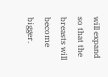will expand so that the breasts will become bigger.